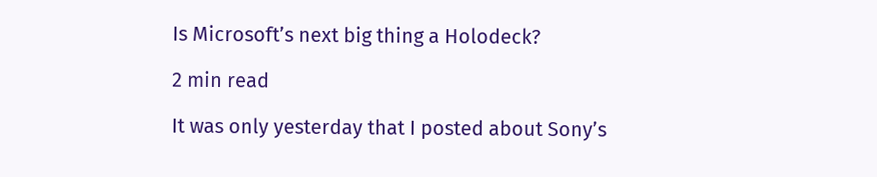Is Microsoft’s next big thing a Holodeck?

2 min read

It was only yesterday that I posted about Sony’s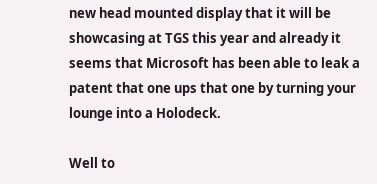new head mounted display that it will be showcasing at TGS this year and already it seems that Microsoft has been able to leak a patent that one ups that one by turning your lounge into a Holodeck.

Well to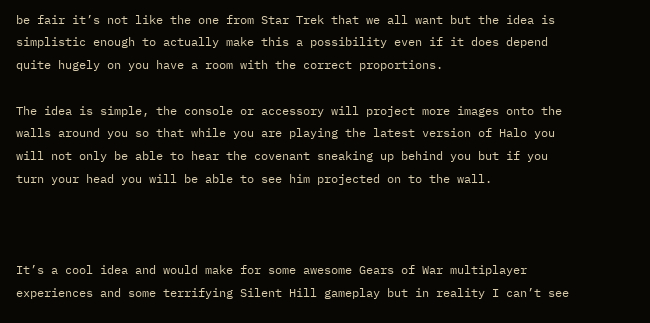be fair it’s not like the one from Star Trek that we all want but the idea is simplistic enough to actually make this a possibility even if it does depend quite hugely on you have a room with the correct proportions.

The idea is simple, the console or accessory will project more images onto the walls around you so that while you are playing the latest version of Halo you will not only be able to hear the covenant sneaking up behind you but if you turn your head you will be able to see him projected on to the wall.



It’s a cool idea and would make for some awesome Gears of War multiplayer experiences and some terrifying Silent Hill gameplay but in reality I can’t see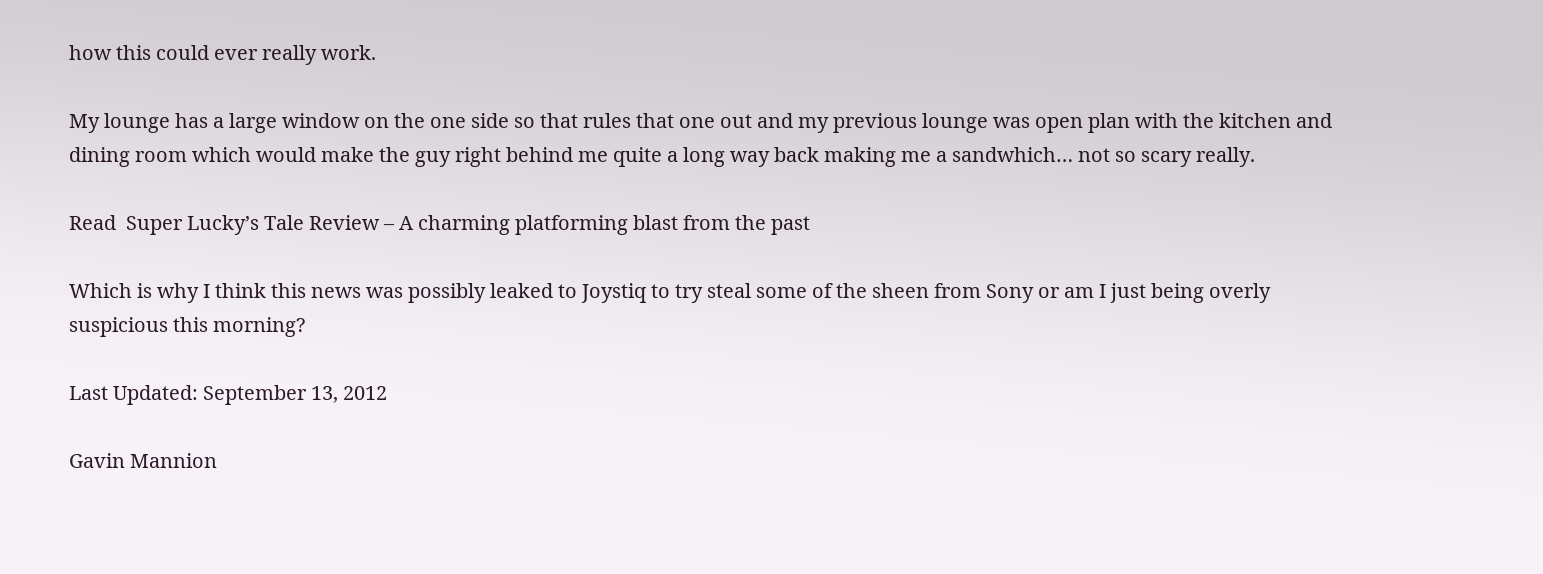how this could ever really work.

My lounge has a large window on the one side so that rules that one out and my previous lounge was open plan with the kitchen and dining room which would make the guy right behind me quite a long way back making me a sandwhich… not so scary really.

Read  Super Lucky’s Tale Review – A charming platforming blast from the past

Which is why I think this news was possibly leaked to Joystiq to try steal some of the sheen from Sony or am I just being overly suspicious this morning?

Last Updated: September 13, 2012

Gavin Mannion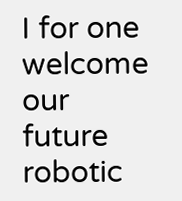I for one welcome our future robotic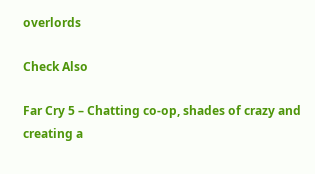overlords

Check Also

Far Cry 5 – Chatting co-op, shades of crazy and creating a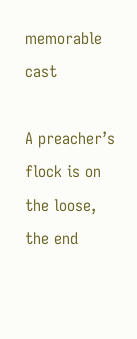memorable cast

A preacher’s flock is on the loose, the end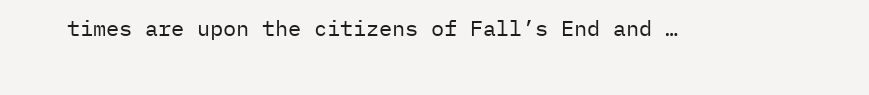times are upon the citizens of Fall’s End and …